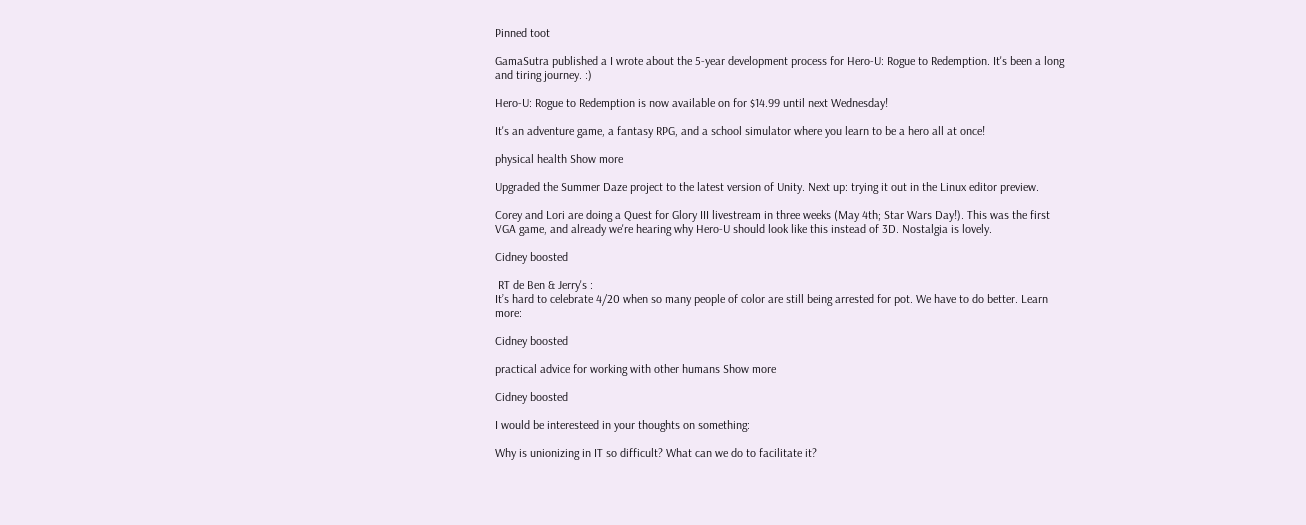Pinned toot

GamaSutra published a I wrote about the 5-year development process for Hero-U: Rogue to Redemption. It's been a long and tiring journey. :)

Hero-U: Rogue to Redemption is now available on for $14.99 until next Wednesday!

It's an adventure game, a fantasy RPG, and a school simulator where you learn to be a hero all at once!

physical health Show more

Upgraded the Summer Daze project to the latest version of Unity. Next up: trying it out in the Linux editor preview.

Corey and Lori are doing a Quest for Glory III livestream in three weeks (May 4th; Star Wars Day!). This was the first VGA game, and already we're hearing why Hero-U should look like this instead of 3D. Nostalgia is lovely.

Cidney boosted

 RT de Ben & Jerry's :
It’s hard to celebrate 4/20 when so many people of color are still being arrested for pot. We have to do better. Learn more:

Cidney boosted

practical advice for working with other humans Show more

Cidney boosted

I would be interesteed in your thoughts on something:

Why is unionizing in IT so difficult? What can we do to facilitate it?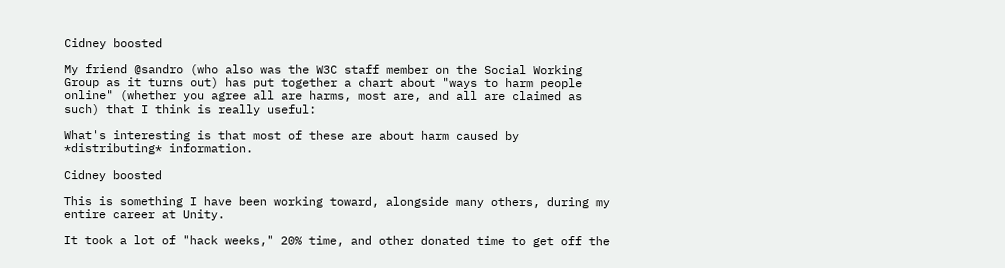Cidney boosted

My friend @sandro (who also was the W3C staff member on the Social Working Group as it turns out) has put together a chart about "ways to harm people online" (whether you agree all are harms, most are, and all are claimed as such) that I think is really useful:

What's interesting is that most of these are about harm caused by *distributing* information.

Cidney boosted

This is something I have been working toward, alongside many others, during my entire career at Unity.

It took a lot of "hack weeks," 20% time, and other donated time to get off the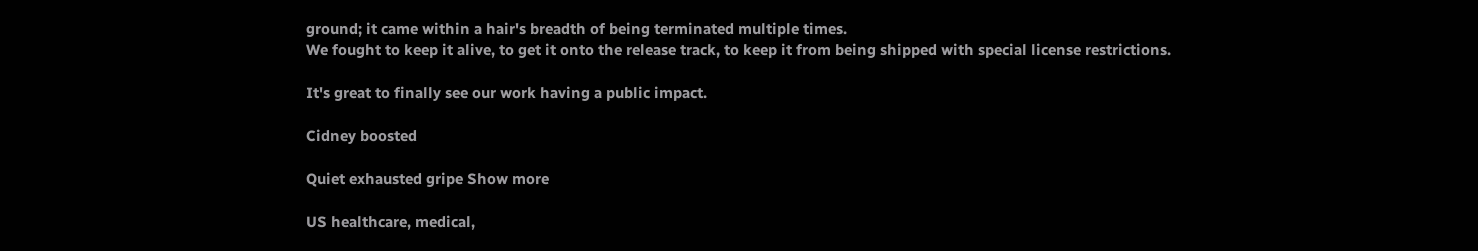ground; it came within a hair's breadth of being terminated multiple times.
We fought to keep it alive, to get it onto the release track, to keep it from being shipped with special license restrictions.

It's great to finally see our work having a public impact.

Cidney boosted

Quiet exhausted gripe Show more

US healthcare, medical,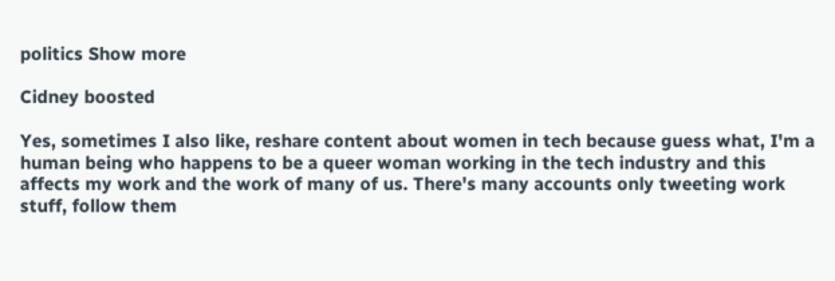politics Show more

Cidney boosted

Yes, sometimes I also like, reshare content about women in tech because guess what, I'm a human being who happens to be a queer woman working in the tech industry and this affects my work and the work of many of us. There's many accounts only tweeting work stuff, follow them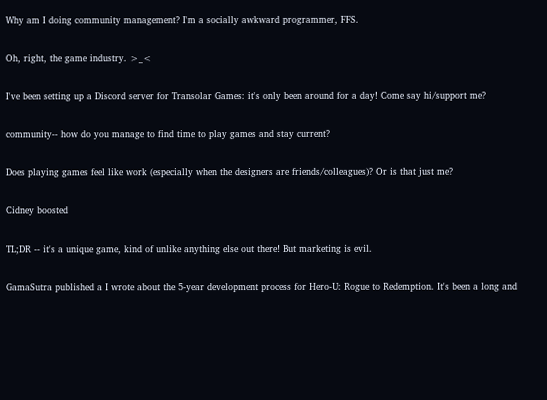Why am I doing community management? I'm a socially awkward programmer, FFS.

Oh, right, the game industry. >_<

I've been setting up a Discord server for Transolar Games: it's only been around for a day! Come say hi/support me?

community-- how do you manage to find time to play games and stay current?

Does playing games feel like work (especially when the designers are friends/colleagues)? Or is that just me?

Cidney boosted

TL;DR -- it's a unique game, kind of unlike anything else out there! But marketing is evil.

GamaSutra published a I wrote about the 5-year development process for Hero-U: Rogue to Redemption. It's been a long and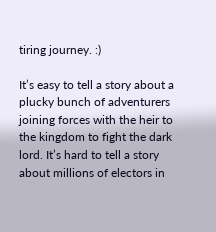tiring journey. :)

It’s easy to tell a story about a plucky bunch of adventurers joining forces with the heir to the kingdom to fight the dark lord. It’s hard to tell a story about millions of electors in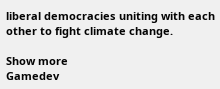liberal democracies uniting with each other to fight climate change.

Show more
Gamedev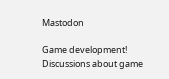Mastodon

Game development! Discussions about game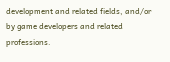development and related fields, and/or by game developers and related professions.